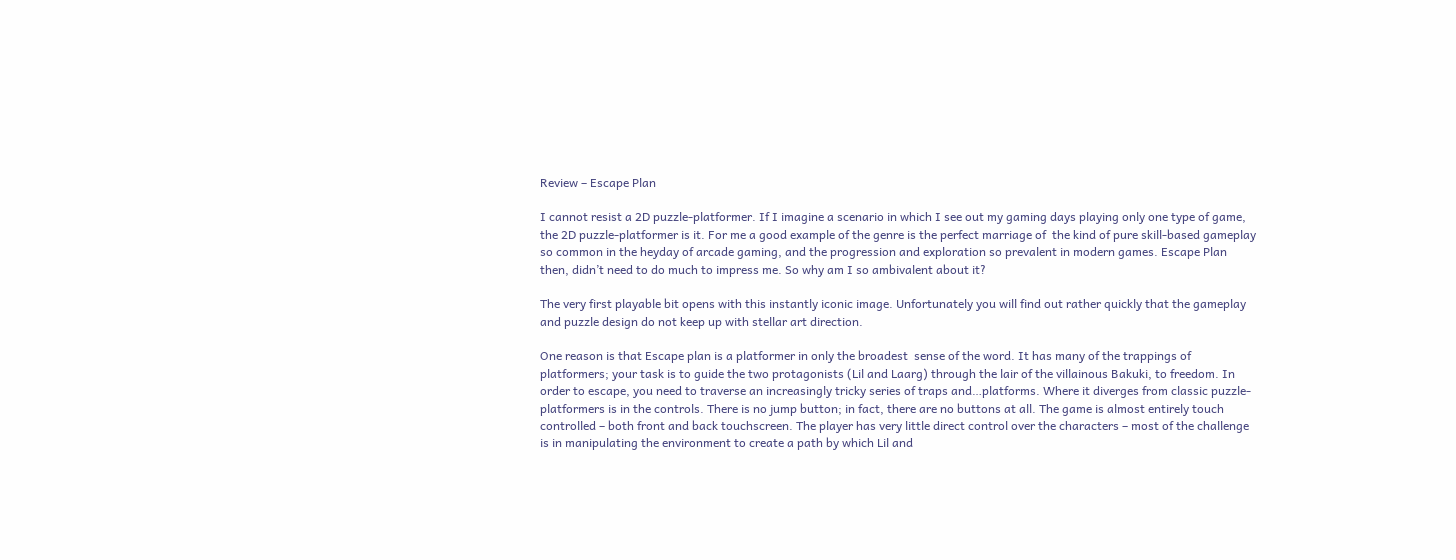Review – Escape Plan

I cannot resist a 2D puzzle-platformer. If I imagine a scenario in which I see out my gaming days playing only one type of game, the 2D puzzle-platformer is it. For me a good example of the genre is the perfect marriage of  the kind of pure skill-based gameplay so common in the heyday of arcade gaming, and the progression and exploration so prevalent in modern games. Escape Plan then, didn’t need to do much to impress me. So why am I so ambivalent about it?

The very first playable bit opens with this instantly iconic image. Unfortunately you will find out rather quickly that the gameplay and puzzle design do not keep up with stellar art direction.

One reason is that Escape plan is a platformer in only the broadest  sense of the word. It has many of the trappings of platformers; your task is to guide the two protagonists (Lil and Laarg) through the lair of the villainous Bakuki, to freedom. In order to escape, you need to traverse an increasingly tricky series of traps and…platforms. Where it diverges from classic puzzle-platformers is in the controls. There is no jump button; in fact, there are no buttons at all. The game is almost entirely touch controlled – both front and back touchscreen. The player has very little direct control over the characters – most of the challenge is in manipulating the environment to create a path by which Lil and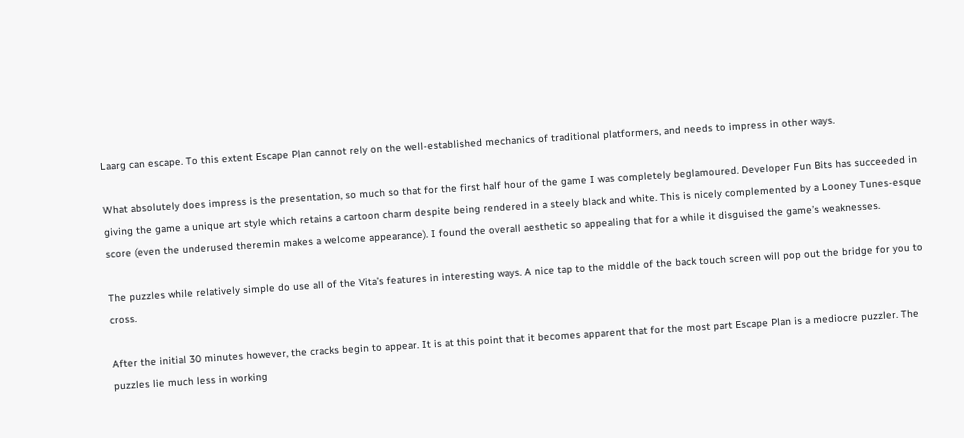Laarg can escape. To this extent Escape Plan cannot rely on the well-established mechanics of traditional platformers, and needs to impress in other ways.

What absolutely does impress is the presentation, so much so that for the first half hour of the game I was completely beglamoured. Developer Fun Bits has succeeded in giving the game a unique art style which retains a cartoon charm despite being rendered in a steely black and white. This is nicely complemented by a Looney Tunes-esque score (even the underused theremin makes a welcome appearance). I found the overall aesthetic so appealing that for a while it disguised the game’s weaknesses.

The puzzles while relatively simple do use all of the Vita’s features in interesting ways. A nice tap to the middle of the back touch screen will pop out the bridge for you to cross.

After the initial 30 minutes however, the cracks begin to appear. It is at this point that it becomes apparent that for the most part Escape Plan is a mediocre puzzler. The puzzles lie much less in working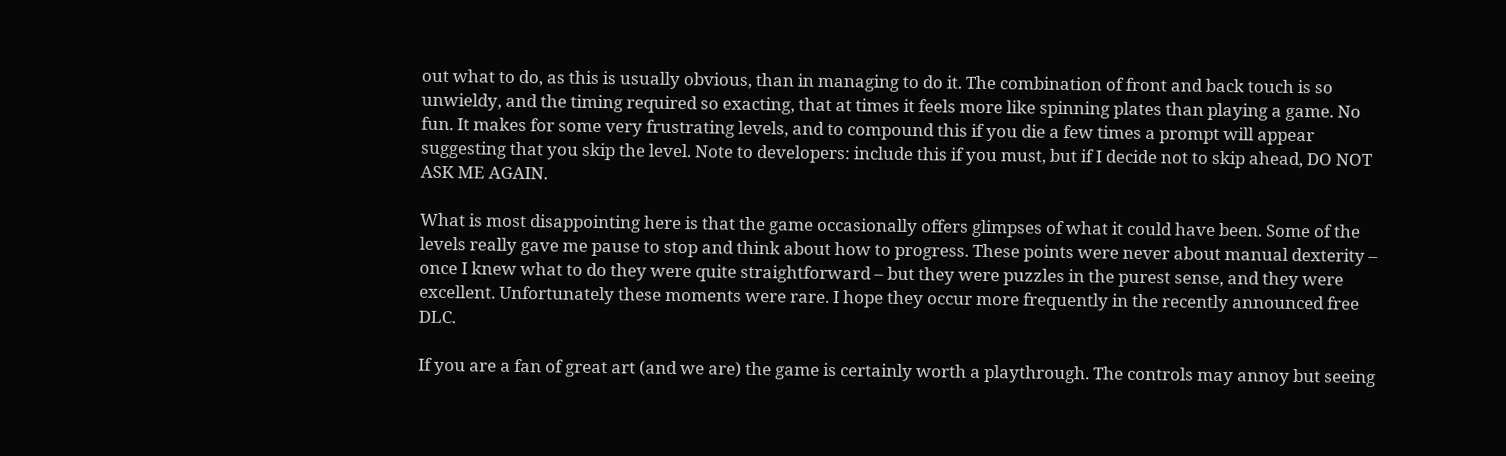out what to do, as this is usually obvious, than in managing to do it. The combination of front and back touch is so unwieldy, and the timing required so exacting, that at times it feels more like spinning plates than playing a game. No fun. It makes for some very frustrating levels, and to compound this if you die a few times a prompt will appear suggesting that you skip the level. Note to developers: include this if you must, but if I decide not to skip ahead, DO NOT ASK ME AGAIN.

What is most disappointing here is that the game occasionally offers glimpses of what it could have been. Some of the levels really gave me pause to stop and think about how to progress. These points were never about manual dexterity – once I knew what to do they were quite straightforward – but they were puzzles in the purest sense, and they were excellent. Unfortunately these moments were rare. I hope they occur more frequently in the recently announced free DLC.

If you are a fan of great art (and we are) the game is certainly worth a playthrough. The controls may annoy but seeing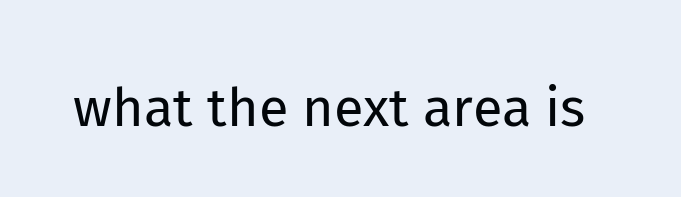what the next area is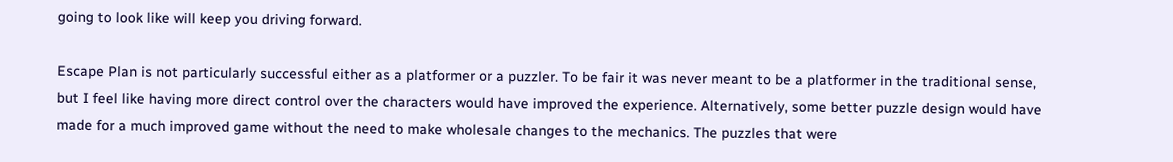going to look like will keep you driving forward.

Escape Plan is not particularly successful either as a platformer or a puzzler. To be fair it was never meant to be a platformer in the traditional sense, but I feel like having more direct control over the characters would have improved the experience. Alternatively, some better puzzle design would have made for a much improved game without the need to make wholesale changes to the mechanics. The puzzles that were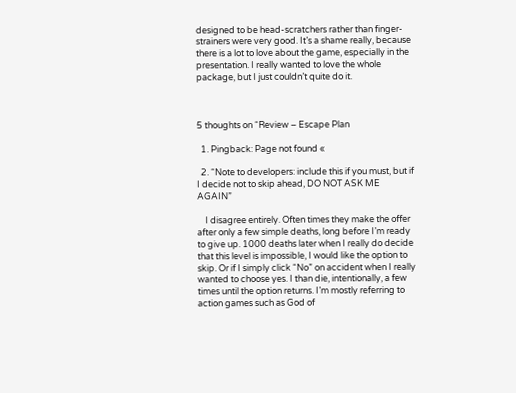designed to be head-scratchers rather than finger-strainers were very good. It’s a shame really, because there is a lot to love about the game, especially in the presentation. I really wanted to love the whole package, but I just couldn’t quite do it.



5 thoughts on “Review – Escape Plan

  1. Pingback: Page not found «

  2. “Note to developers: include this if you must, but if I decide not to skip ahead, DO NOT ASK ME AGAIN”

    I disagree entirely. Often times they make the offer after only a few simple deaths, long before I’m ready to give up. 1000 deaths later when I really do decide that this level is impossible, I would like the option to skip. Or if I simply click “No” on accident when I really wanted to choose yes. I than die, intentionally, a few times until the option returns. I’m mostly referring to action games such as God of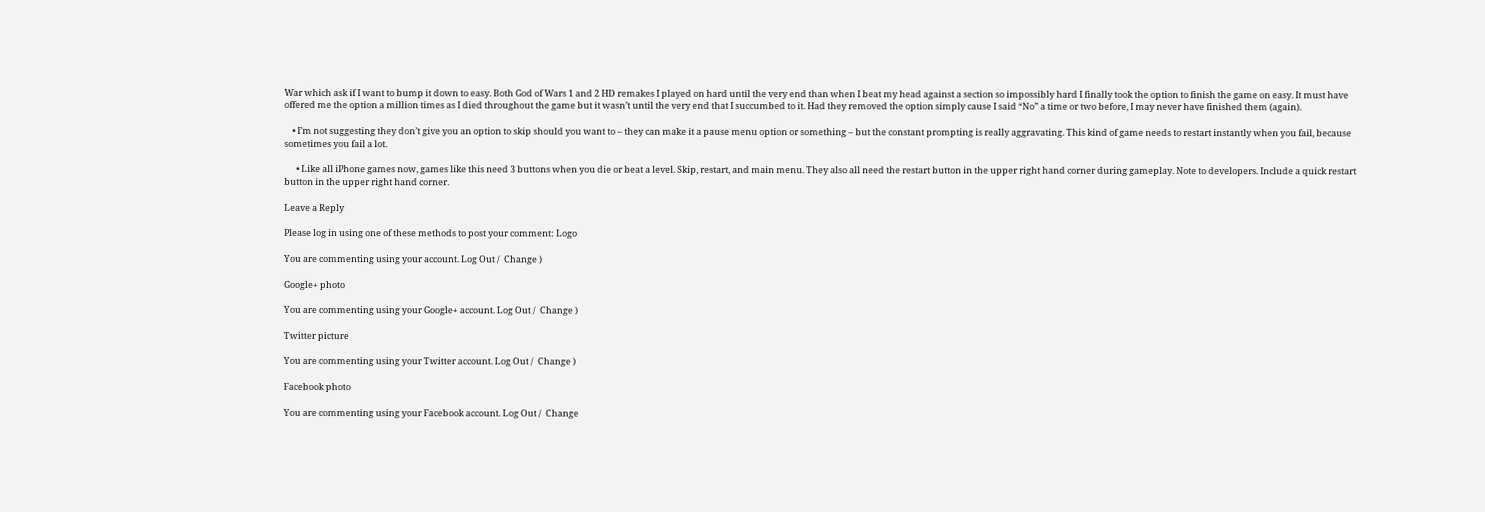War which ask if I want to bump it down to easy. Both God of Wars 1 and 2 HD remakes I played on hard until the very end than when I beat my head against a section so impossibly hard I finally took the option to finish the game on easy. It must have offered me the option a million times as I died throughout the game but it wasn’t until the very end that I succumbed to it. Had they removed the option simply cause I said “No” a time or two before, I may never have finished them (again).

    • I’m not suggesting they don’t give you an option to skip should you want to – they can make it a pause menu option or something – but the constant prompting is really aggravating. This kind of game needs to restart instantly when you fail, because sometimes you fail a lot.

      • Like all iPhone games now, games like this need 3 buttons when you die or beat a level. Skip, restart, and main menu. They also all need the restart button in the upper right hand corner during gameplay. Note to developers. Include a quick restart button in the upper right hand corner.

Leave a Reply

Please log in using one of these methods to post your comment: Logo

You are commenting using your account. Log Out /  Change )

Google+ photo

You are commenting using your Google+ account. Log Out /  Change )

Twitter picture

You are commenting using your Twitter account. Log Out /  Change )

Facebook photo

You are commenting using your Facebook account. Log Out /  Change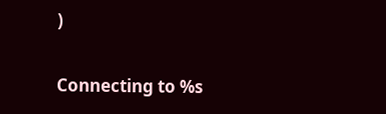)


Connecting to %s